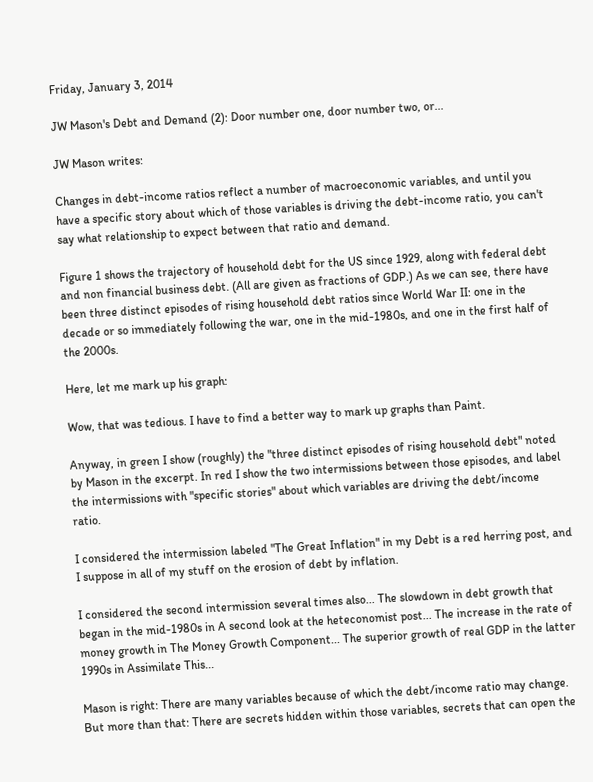Friday, January 3, 2014

JW Mason's Debt and Demand (2): Door number one, door number two, or...

JW Mason writes:

Changes in debt-income ratios reflect a number of macroeconomic variables, and until you have a specific story about which of those variables is driving the debt-income ratio, you can't say what relationship to expect between that ratio and demand.

Figure 1 shows the trajectory of household debt for the US since 1929, along with federal debt and non financial business debt. (All are given as fractions of GDP.) As we can see, there have been three distinct episodes of rising household debt ratios since World War II: one in the decade or so immediately following the war, one in the mid-1980s, and one in the first half of the 2000s.

Here, let me mark up his graph:

Wow, that was tedious. I have to find a better way to mark up graphs than Paint.

Anyway, in green I show (roughly) the "three distinct episodes of rising household debt" noted by Mason in the excerpt. In red I show the two intermissions between those episodes, and label the intermissions with "specific stories" about which variables are driving the debt/income ratio.

I considered the intermission labeled "The Great Inflation" in my Debt is a red herring post, and I suppose in all of my stuff on the erosion of debt by inflation.

I considered the second intermission several times also... The slowdown in debt growth that began in the mid-1980s in A second look at the heteconomist post... The increase in the rate of money growth in The Money Growth Component... The superior growth of real GDP in the latter 1990s in Assimilate This...

Mason is right: There are many variables because of which the debt/income ratio may change. But more than that: There are secrets hidden within those variables, secrets that can open the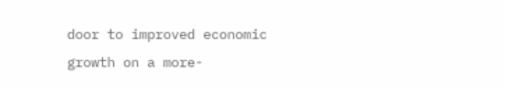door to improved economic growth on a more-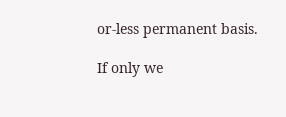or-less permanent basis.

If only we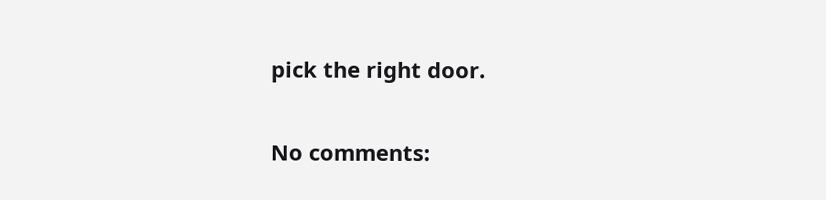pick the right door.

No comments: